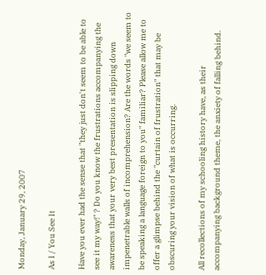Monday, January 29, 2007

As I / You See It

Have you ever had the sense that "they just don't seem to be able to see it my way!" ? Do you know the frustrations accompanying the awareness that your very best presentation is slipping down impenetrable walls of incomprehension? Are the words "we seem to be speaking a language foreign to you" familiar? Please allow me to offer a glimpse behind the "curtain of frustration" that may be obscuring your vision of what is occurring.

All recollections of my schooling history have, as their accompanying background theme, the anxiety of falling behind.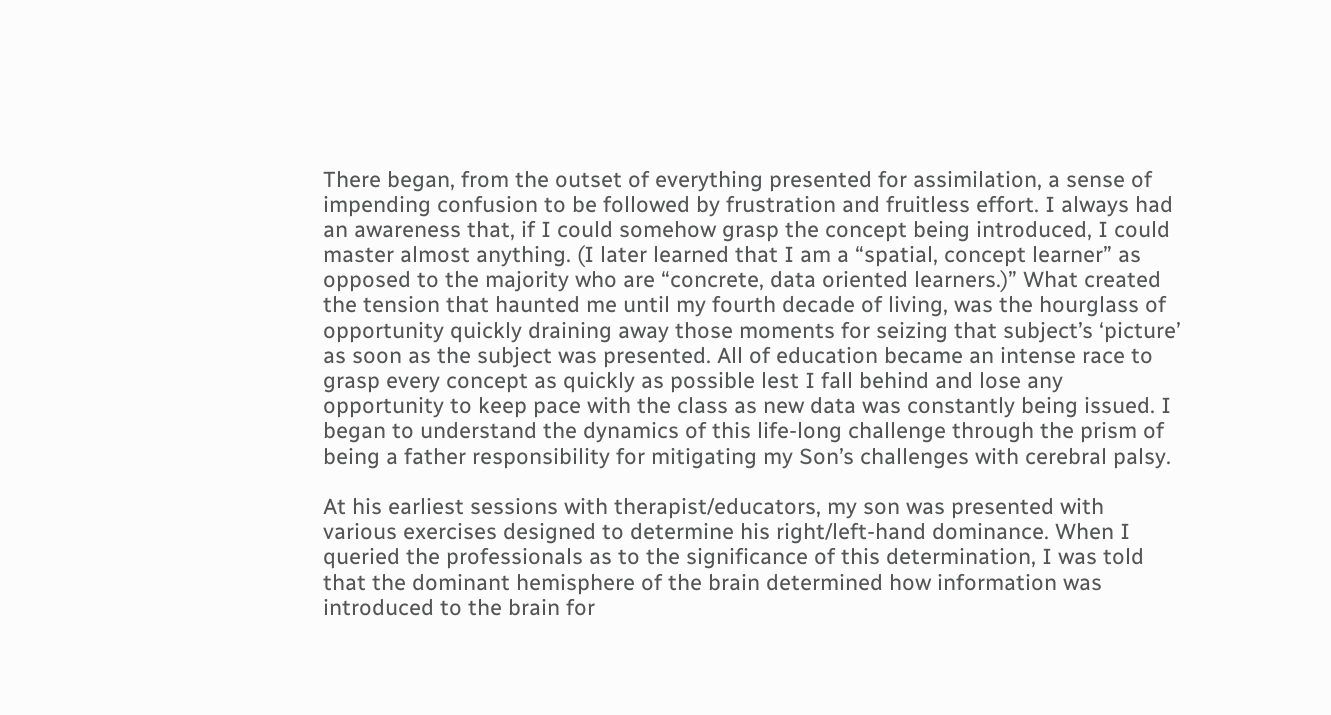There began, from the outset of everything presented for assimilation, a sense of impending confusion to be followed by frustration and fruitless effort. I always had an awareness that, if I could somehow grasp the concept being introduced, I could master almost anything. (I later learned that I am a “spatial, concept learner” as opposed to the majority who are “concrete, data oriented learners.)” What created the tension that haunted me until my fourth decade of living, was the hourglass of opportunity quickly draining away those moments for seizing that subject’s ‘picture’ as soon as the subject was presented. All of education became an intense race to grasp every concept as quickly as possible lest I fall behind and lose any opportunity to keep pace with the class as new data was constantly being issued. I began to understand the dynamics of this life-long challenge through the prism of being a father responsibility for mitigating my Son’s challenges with cerebral palsy.

At his earliest sessions with therapist/educators, my son was presented with various exercises designed to determine his right/left-hand dominance. When I queried the professionals as to the significance of this determination, I was told that the dominant hemisphere of the brain determined how information was introduced to the brain for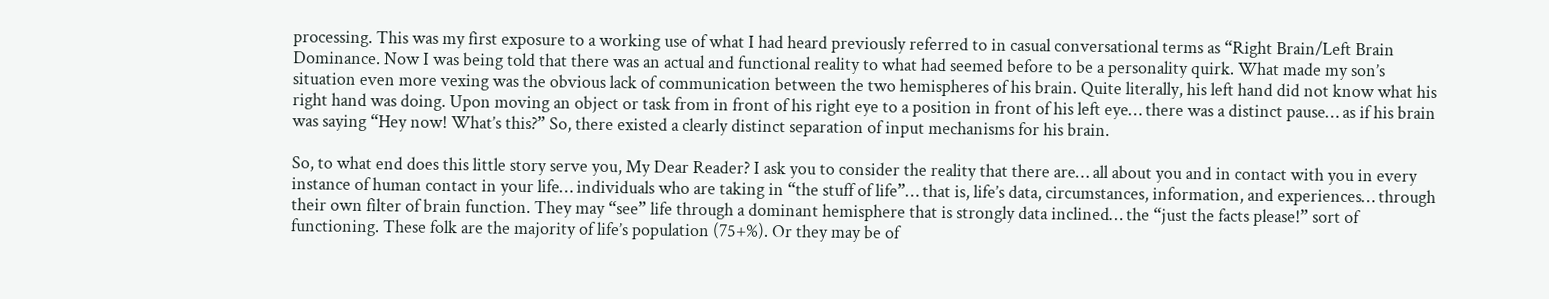processing. This was my first exposure to a working use of what I had heard previously referred to in casual conversational terms as “Right Brain/Left Brain Dominance. Now I was being told that there was an actual and functional reality to what had seemed before to be a personality quirk. What made my son’s situation even more vexing was the obvious lack of communication between the two hemispheres of his brain. Quite literally, his left hand did not know what his right hand was doing. Upon moving an object or task from in front of his right eye to a position in front of his left eye… there was a distinct pause… as if his brain was saying “Hey now! What’s this?” So, there existed a clearly distinct separation of input mechanisms for his brain.

So, to what end does this little story serve you, My Dear Reader? I ask you to consider the reality that there are… all about you and in contact with you in every instance of human contact in your life… individuals who are taking in “the stuff of life”… that is, life’s data, circumstances, information, and experiences… through their own filter of brain function. They may “see” life through a dominant hemisphere that is strongly data inclined… the “just the facts please!” sort of functioning. These folk are the majority of life’s population (75+%). Or they may be of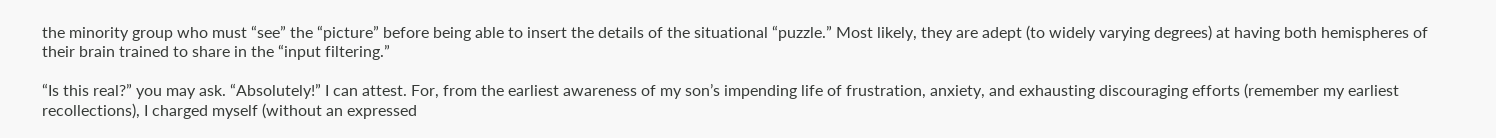the minority group who must “see” the “picture” before being able to insert the details of the situational “puzzle.” Most likely, they are adept (to widely varying degrees) at having both hemispheres of their brain trained to share in the “input filtering.”

“Is this real?” you may ask. “Absolutely!” I can attest. For, from the earliest awareness of my son’s impending life of frustration, anxiety, and exhausting discouraging efforts (remember my earliest recollections), I charged myself (without an expressed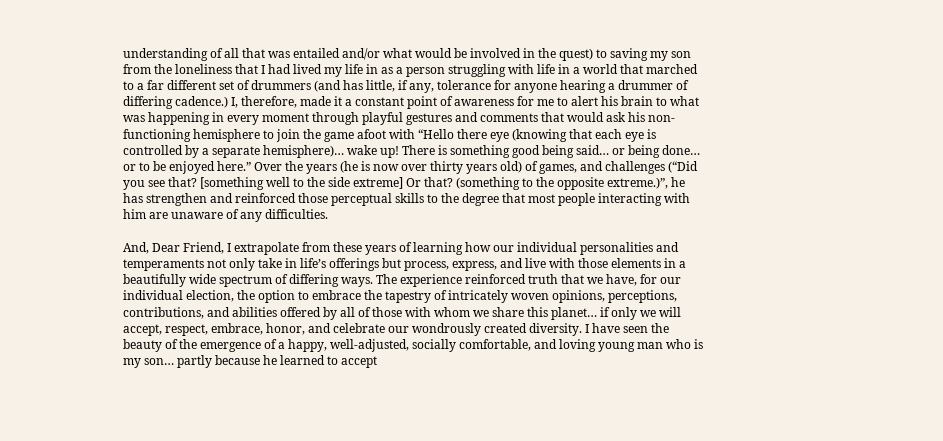understanding of all that was entailed and/or what would be involved in the quest) to saving my son from the loneliness that I had lived my life in as a person struggling with life in a world that marched to a far different set of drummers (and has little, if any, tolerance for anyone hearing a drummer of differing cadence.) I, therefore, made it a constant point of awareness for me to alert his brain to what was happening in every moment through playful gestures and comments that would ask his non-functioning hemisphere to join the game afoot with “Hello there eye (knowing that each eye is controlled by a separate hemisphere)… wake up! There is something good being said… or being done… or to be enjoyed here.” Over the years (he is now over thirty years old) of games, and challenges (“Did you see that? [something well to the side extreme] Or that? (something to the opposite extreme.)”, he has strengthen and reinforced those perceptual skills to the degree that most people interacting with him are unaware of any difficulties.

And, Dear Friend, I extrapolate from these years of learning how our individual personalities and temperaments not only take in life’s offerings but process, express, and live with those elements in a beautifully wide spectrum of differing ways. The experience reinforced truth that we have, for our individual election, the option to embrace the tapestry of intricately woven opinions, perceptions, contributions, and abilities offered by all of those with whom we share this planet… if only we will accept, respect, embrace, honor, and celebrate our wondrously created diversity. I have seen the beauty of the emergence of a happy, well-adjusted, socially comfortable, and loving young man who is my son… partly because he learned to accept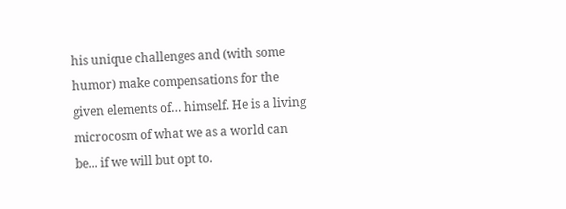his unique challenges and (with some humor) make compensations for the given elements of… himself. He is a living microcosm of what we as a world can be... if we will but opt to.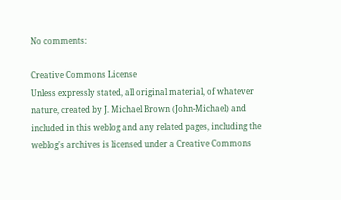No comments:

Creative Commons License
Unless expressly stated, all original material, of whatever nature, created by J. Michael Brown (John-Michael) and included in this weblog and any related pages, including the weblog's archives is licensed under a Creative Commons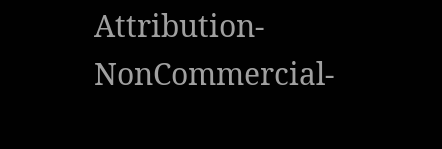Attribution-NonCommercial-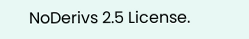NoDerivs 2.5 License.